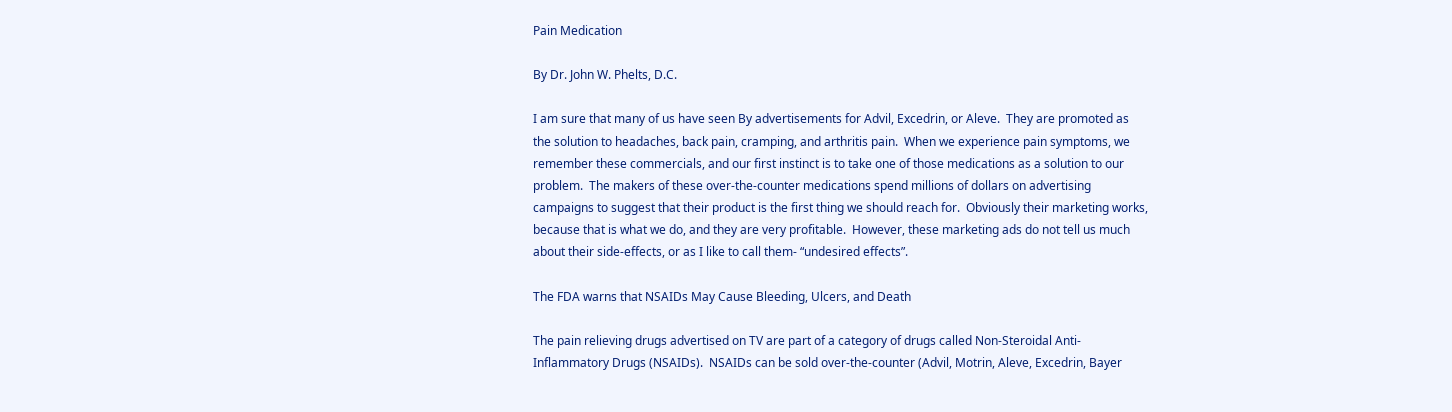Pain Medication

By Dr. John W. Phelts, D.C.

I am sure that many of us have seen By advertisements for Advil, Excedrin, or Aleve.  They are promoted as the solution to headaches, back pain, cramping, and arthritis pain.  When we experience pain symptoms, we remember these commercials, and our first instinct is to take one of those medications as a solution to our problem.  The makers of these over-the-counter medications spend millions of dollars on advertising campaigns to suggest that their product is the first thing we should reach for.  Obviously their marketing works, because that is what we do, and they are very profitable.  However, these marketing ads do not tell us much about their side-effects, or as I like to call them- “undesired effects”.

The FDA warns that NSAIDs May Cause Bleeding, Ulcers, and Death

The pain relieving drugs advertised on TV are part of a category of drugs called Non-Steroidal Anti-Inflammatory Drugs (NSAIDs).  NSAIDs can be sold over-the-counter (Advil, Motrin, Aleve, Excedrin, Bayer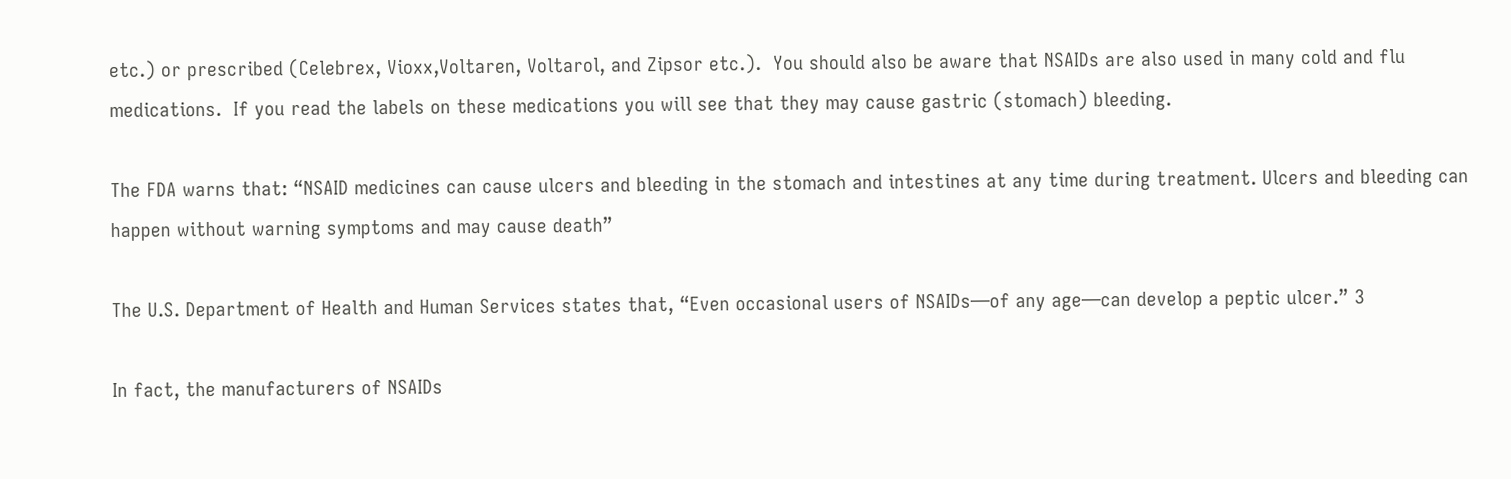etc.) or prescribed (Celebrex, Vioxx,Voltaren, Voltarol, and Zipsor etc.).  You should also be aware that NSAIDs are also used in many cold and flu medications.  If you read the labels on these medications you will see that they may cause gastric (stomach) bleeding.

The FDA warns that: “NSAID medicines can cause ulcers and bleeding in the stomach and intestines at any time during treatment. Ulcers and bleeding can happen without warning symptoms and may cause death”

The U.S. Department of Health and Human Services states that, “Even occasional users of NSAIDs—of any age—can develop a peptic ulcer.” 3

In fact, the manufacturers of NSAIDs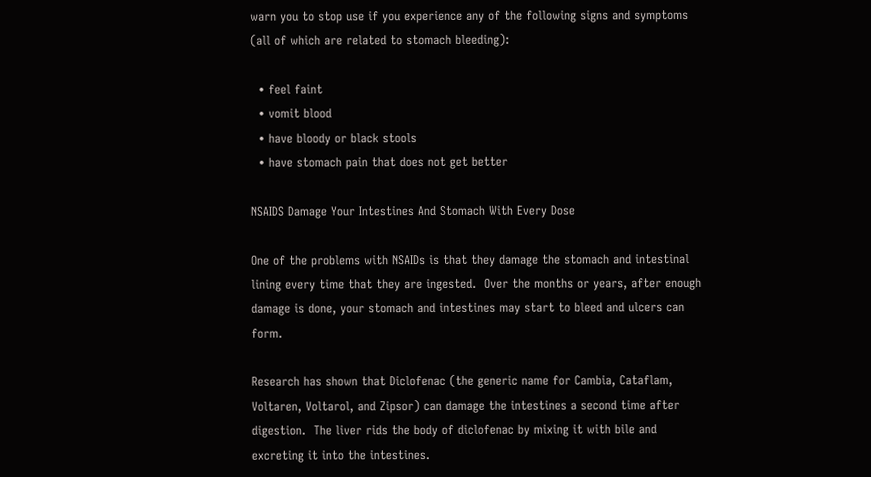warn you to stop use if you experience any of the following signs and symptoms (all of which are related to stomach bleeding):

  • feel faint
  • vomit blood
  • have bloody or black stools
  • have stomach pain that does not get better

NSAIDS Damage Your Intestines And Stomach With Every Dose

One of the problems with NSAIDs is that they damage the stomach and intestinal lining every time that they are ingested.  Over the months or years, after enough damage is done, your stomach and intestines may start to bleed and ulcers can form.

Research has shown that Diclofenac (the generic name for Cambia, Cataflam, Voltaren, Voltarol, and Zipsor) can damage the intestines a second time after digestion.  The liver rids the body of diclofenac by mixing it with bile and excreting it into the intestines.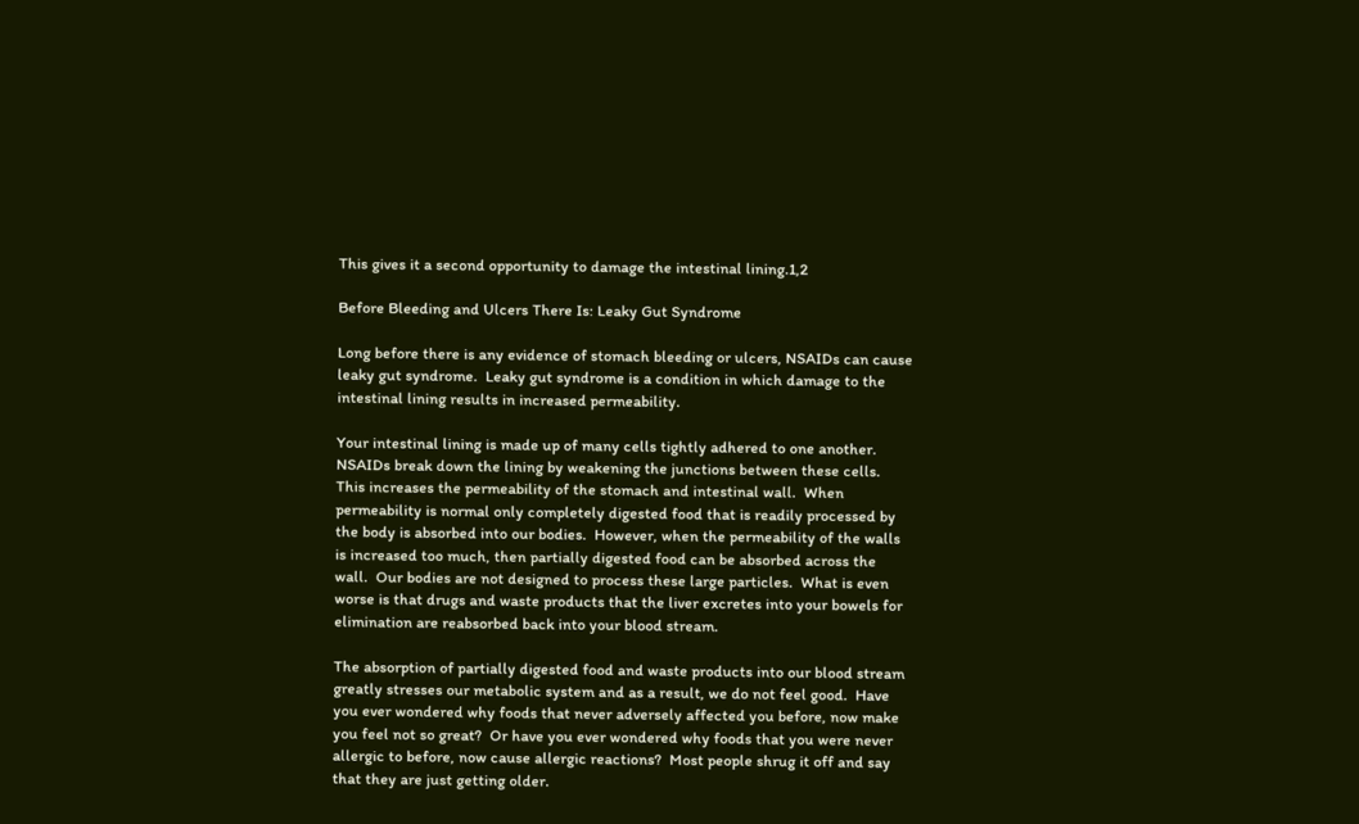This gives it a second opportunity to damage the intestinal lining.1,2

Before Bleeding and Ulcers There Is: Leaky Gut Syndrome

Long before there is any evidence of stomach bleeding or ulcers, NSAIDs can cause leaky gut syndrome.  Leaky gut syndrome is a condition in which damage to the intestinal lining results in increased permeability.

Your intestinal lining is made up of many cells tightly adhered to one another.  NSAIDs break down the lining by weakening the junctions between these cells.  This increases the permeability of the stomach and intestinal wall.  When permeability is normal only completely digested food that is readily processed by the body is absorbed into our bodies.  However, when the permeability of the walls is increased too much, then partially digested food can be absorbed across the wall.  Our bodies are not designed to process these large particles.  What is even worse is that drugs and waste products that the liver excretes into your bowels for elimination are reabsorbed back into your blood stream.

The absorption of partially digested food and waste products into our blood stream greatly stresses our metabolic system and as a result, we do not feel good.  Have you ever wondered why foods that never adversely affected you before, now make you feel not so great?  Or have you ever wondered why foods that you were never allergic to before, now cause allergic reactions?  Most people shrug it off and say that they are just getting older.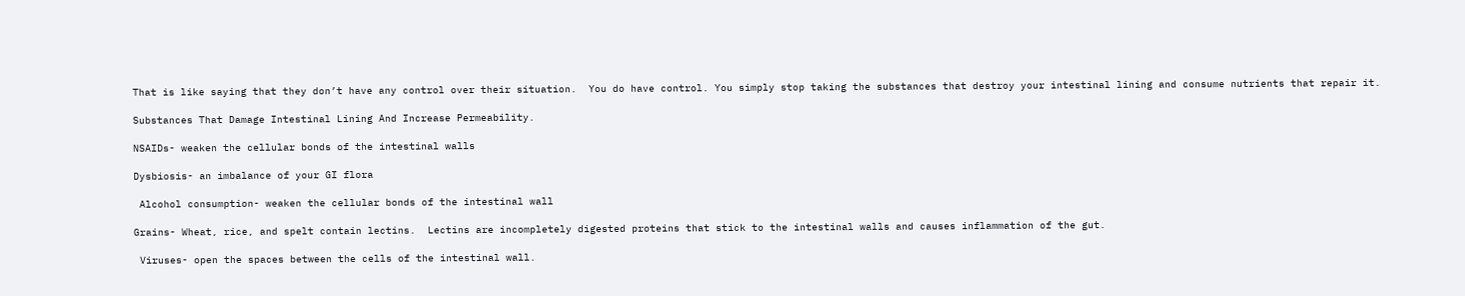That is like saying that they don’t have any control over their situation.  You do have control. You simply stop taking the substances that destroy your intestinal lining and consume nutrients that repair it.

Substances That Damage Intestinal Lining And Increase Permeability.

NSAIDs- weaken the cellular bonds of the intestinal walls

Dysbiosis- an imbalance of your GI flora

 Alcohol consumption- weaken the cellular bonds of the intestinal wall

Grains- Wheat, rice, and spelt contain lectins.  Lectins are incompletely digested proteins that stick to the intestinal walls and causes inflammation of the gut.

 Viruses- open the spaces between the cells of the intestinal wall.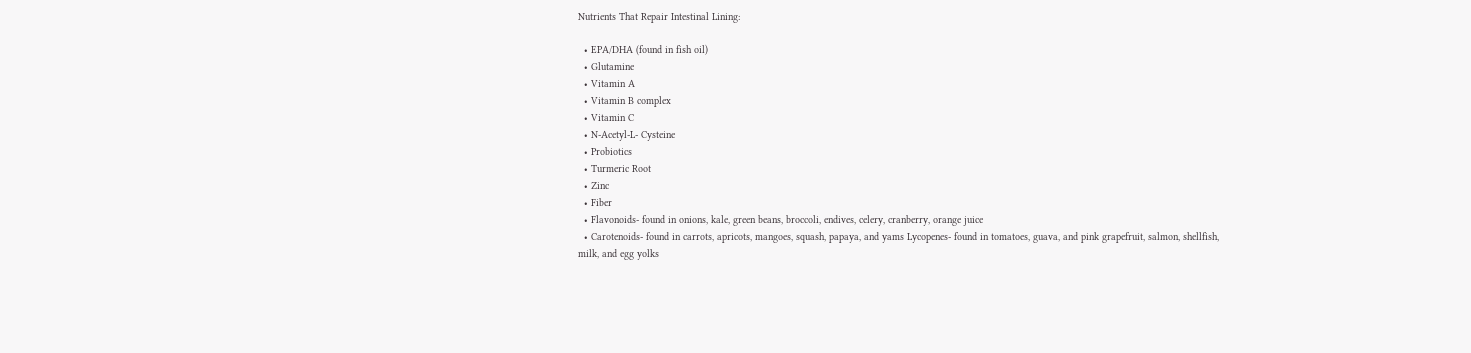Nutrients That Repair Intestinal Lining:

  • EPA/DHA (found in fish oil)
  • Glutamine
  • Vitamin A
  • Vitamin B complex
  • Vitamin C
  • N-Acetyl-L- Cysteine
  • Probiotics
  • Turmeric Root
  • Zinc
  • Fiber
  • Flavonoids- found in onions, kale, green beans, broccoli, endives, celery, cranberry, orange juice
  • Carotenoids- found in carrots, apricots, mangoes, squash, papaya, and yams Lycopenes- found in tomatoes, guava, and pink grapefruit, salmon, shellfish, milk, and egg yolks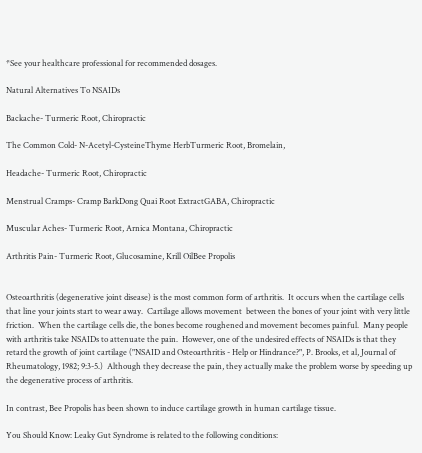*See your healthcare professional for recommended dosages.

Natural Alternatives To NSAIDs

Backache- Turmeric Root, Chiropractic

The Common Cold- N-Acetyl-CysteineThyme HerbTurmeric Root, Bromelain,

Headache- Turmeric Root, Chiropractic

Menstrual Cramps- Cramp BarkDong Quai Root ExtractGABA, Chiropractic

Muscular Aches- Turmeric Root, Arnica Montana, Chiropractic

Arthritis Pain- Turmeric Root, Glucosamine, Krill OilBee Propolis


Osteoarthritis (degenerative joint disease) is the most common form of arthritis.  It occurs when the cartilage cells that line your joints start to wear away.  Cartilage allows movement  between the bones of your joint with very little friction.  When the cartilage cells die, the bones become roughened and movement becomes painful.  Many people with arthritis take NSAIDs to attenuate the pain.  However, one of the undesired effects of NSAIDs is that they retard the growth of joint cartilage ("NSAID and Osteoarthritis - Help or Hindrance?", P. Brooks, et al, Journal of Rheumatology, 1982; 9:3-5.)  Although they decrease the pain, they actually make the problem worse by speeding up the degenerative process of arthritis.

In contrast, Bee Propolis has been shown to induce cartilage growth in human cartilage tissue.

You Should Know: Leaky Gut Syndrome is related to the following conditions: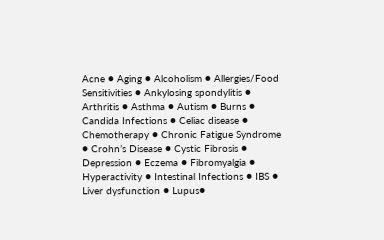Acne ● Aging ● Alcoholism ● Allergies/Food Sensitivities ● Ankylosing spondylitis ● Arthritis ● Asthma ● Autism ● Burns ● Candida Infections ● Celiac disease ● Chemotherapy ● Chronic Fatigue Syndrome ● Crohn’s Disease ● Cystic Fibrosis ● Depression ● Eczema ● Fibromyalgia ● Hyperactivity ● Intestinal Infections ● IBS ● Liver dysfunction ● Lupus●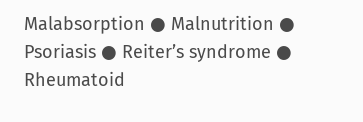Malabsorption ● Malnutrition ● Psoriasis ● Reiter’s syndrome ● Rheumatoid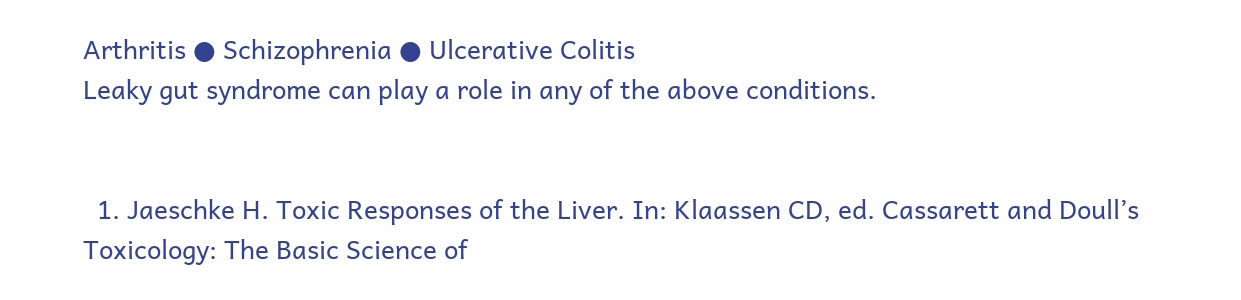Arthritis ● Schizophrenia ● Ulcerative Colitis
Leaky gut syndrome can play a role in any of the above conditions.


  1. Jaeschke H. Toxic Responses of the Liver. In: Klaassen CD, ed. Cassarett and Doull’s Toxicology: The Basic Science of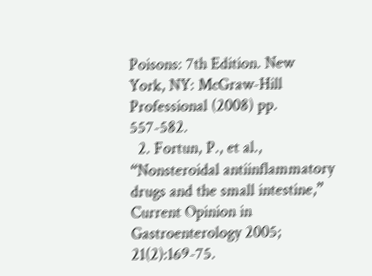Poisons: 7th Edition. New York, NY: McGraw-Hill Professional (2008) pp. 557-582.
  2. Fortun, P., et al., “Nonsteroidal antiinflammatory drugs and the small intestine,” Current Opinion in Gastroenterology 2005; 21(2):169-75.